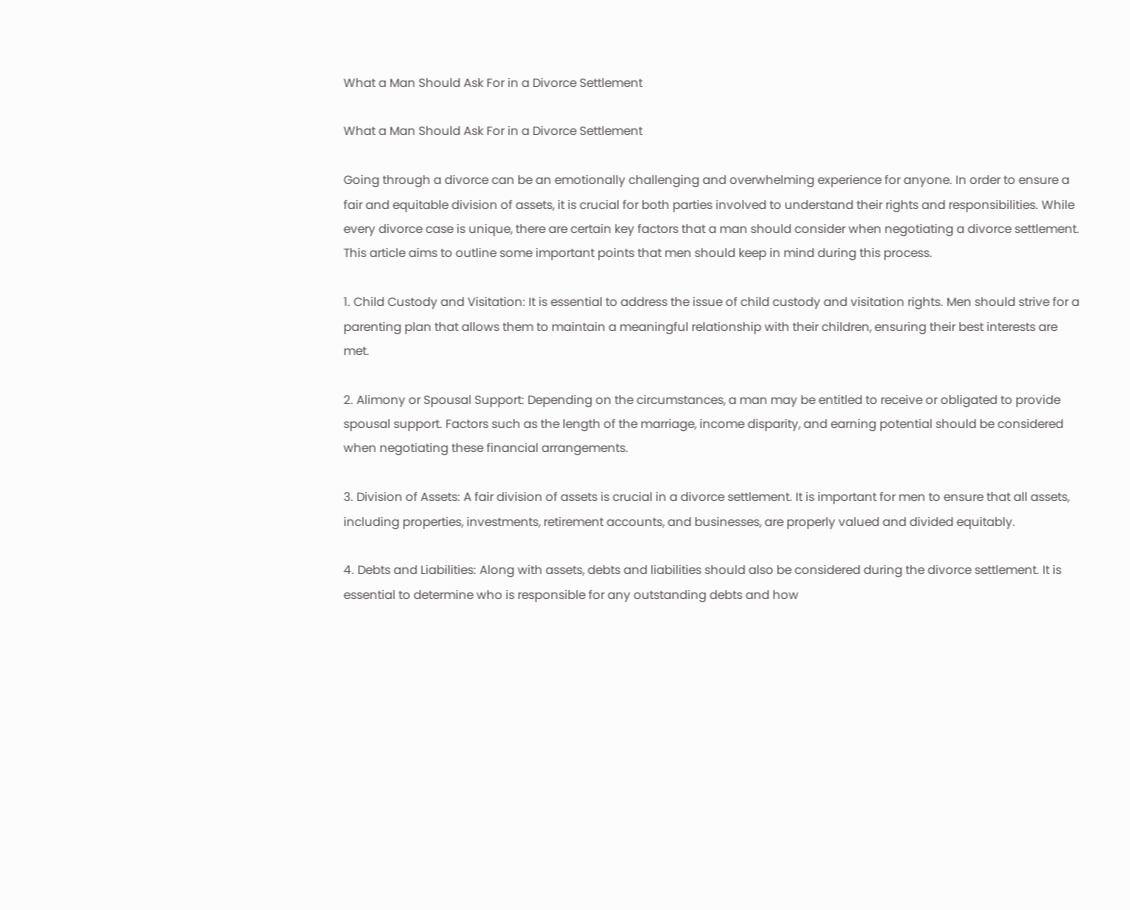What a Man Should Ask For in a Divorce Settlement

What a Man Should Ask For in a Divorce Settlement

Going through a divorce can be an emotionally challenging and overwhelming experience for anyone. In order to ensure a fair and equitable division of assets, it is crucial for both parties involved to understand their rights and responsibilities. While every divorce case is unique, there are certain key factors that a man should consider when negotiating a divorce settlement. This article aims to outline some important points that men should keep in mind during this process.

1. Child Custody and Visitation: It is essential to address the issue of child custody and visitation rights. Men should strive for a parenting plan that allows them to maintain a meaningful relationship with their children, ensuring their best interests are met.

2. Alimony or Spousal Support: Depending on the circumstances, a man may be entitled to receive or obligated to provide spousal support. Factors such as the length of the marriage, income disparity, and earning potential should be considered when negotiating these financial arrangements.

3. Division of Assets: A fair division of assets is crucial in a divorce settlement. It is important for men to ensure that all assets, including properties, investments, retirement accounts, and businesses, are properly valued and divided equitably.

4. Debts and Liabilities: Along with assets, debts and liabilities should also be considered during the divorce settlement. It is essential to determine who is responsible for any outstanding debts and how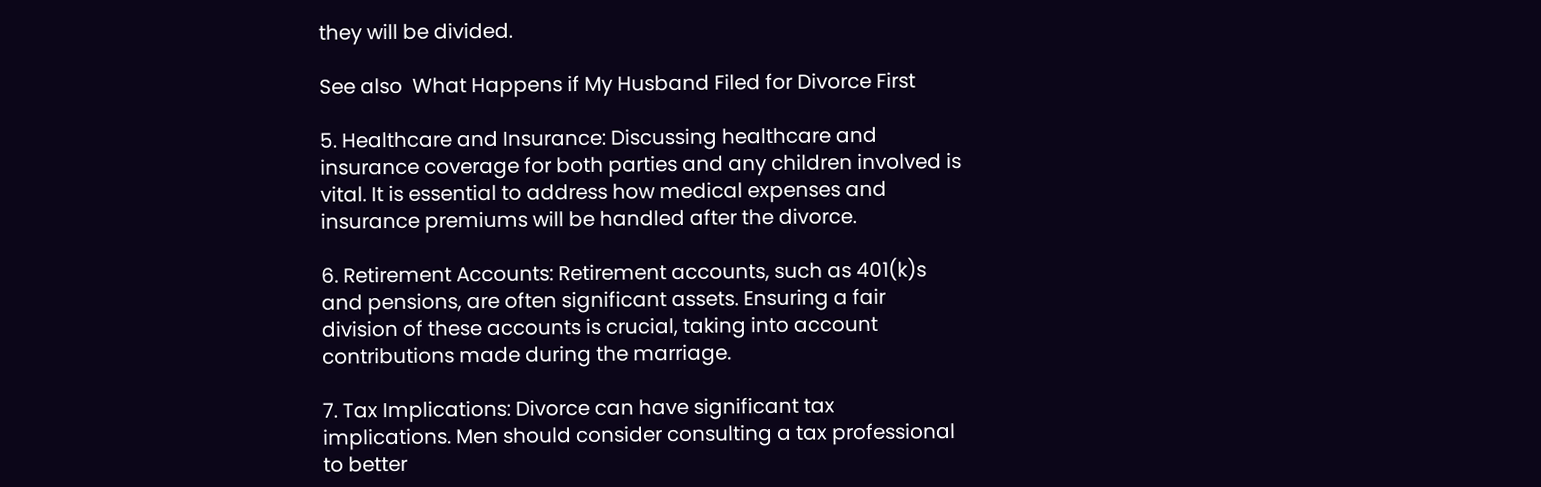they will be divided.

See also  What Happens if My Husband Filed for Divorce First

5. Healthcare and Insurance: Discussing healthcare and insurance coverage for both parties and any children involved is vital. It is essential to address how medical expenses and insurance premiums will be handled after the divorce.

6. Retirement Accounts: Retirement accounts, such as 401(k)s and pensions, are often significant assets. Ensuring a fair division of these accounts is crucial, taking into account contributions made during the marriage.

7. Tax Implications: Divorce can have significant tax implications. Men should consider consulting a tax professional to better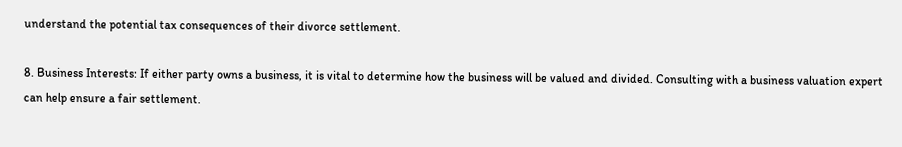understand the potential tax consequences of their divorce settlement.

8. Business Interests: If either party owns a business, it is vital to determine how the business will be valued and divided. Consulting with a business valuation expert can help ensure a fair settlement.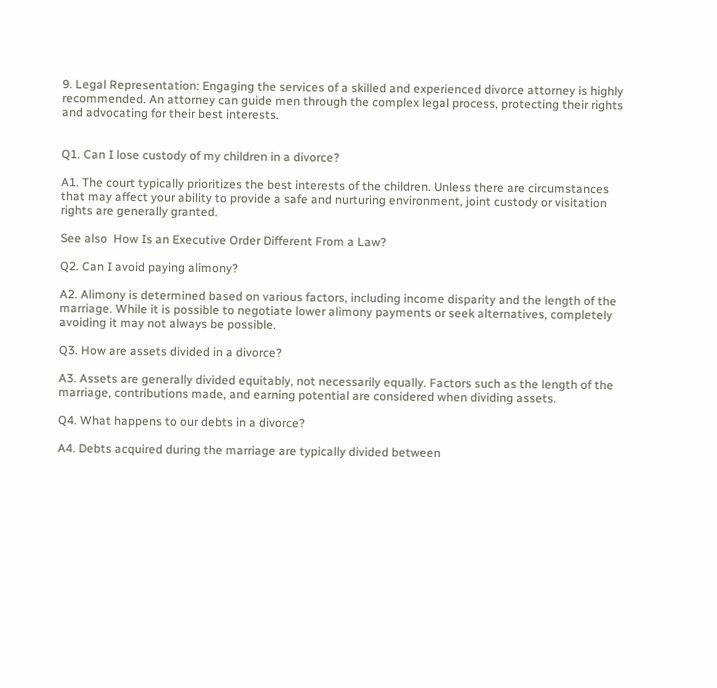9. Legal Representation: Engaging the services of a skilled and experienced divorce attorney is highly recommended. An attorney can guide men through the complex legal process, protecting their rights and advocating for their best interests.


Q1. Can I lose custody of my children in a divorce?

A1. The court typically prioritizes the best interests of the children. Unless there are circumstances that may affect your ability to provide a safe and nurturing environment, joint custody or visitation rights are generally granted.

See also  How Is an Executive Order Different From a Law?

Q2. Can I avoid paying alimony?

A2. Alimony is determined based on various factors, including income disparity and the length of the marriage. While it is possible to negotiate lower alimony payments or seek alternatives, completely avoiding it may not always be possible.

Q3. How are assets divided in a divorce?

A3. Assets are generally divided equitably, not necessarily equally. Factors such as the length of the marriage, contributions made, and earning potential are considered when dividing assets.

Q4. What happens to our debts in a divorce?

A4. Debts acquired during the marriage are typically divided between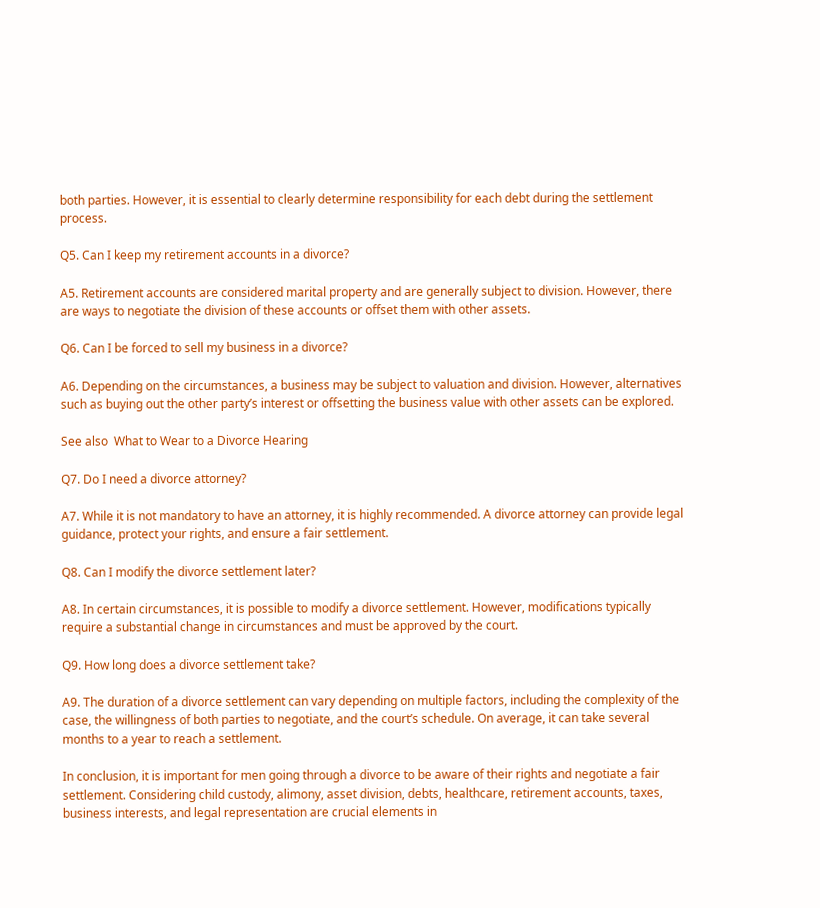both parties. However, it is essential to clearly determine responsibility for each debt during the settlement process.

Q5. Can I keep my retirement accounts in a divorce?

A5. Retirement accounts are considered marital property and are generally subject to division. However, there are ways to negotiate the division of these accounts or offset them with other assets.

Q6. Can I be forced to sell my business in a divorce?

A6. Depending on the circumstances, a business may be subject to valuation and division. However, alternatives such as buying out the other party’s interest or offsetting the business value with other assets can be explored.

See also  What to Wear to a Divorce Hearing

Q7. Do I need a divorce attorney?

A7. While it is not mandatory to have an attorney, it is highly recommended. A divorce attorney can provide legal guidance, protect your rights, and ensure a fair settlement.

Q8. Can I modify the divorce settlement later?

A8. In certain circumstances, it is possible to modify a divorce settlement. However, modifications typically require a substantial change in circumstances and must be approved by the court.

Q9. How long does a divorce settlement take?

A9. The duration of a divorce settlement can vary depending on multiple factors, including the complexity of the case, the willingness of both parties to negotiate, and the court’s schedule. On average, it can take several months to a year to reach a settlement.

In conclusion, it is important for men going through a divorce to be aware of their rights and negotiate a fair settlement. Considering child custody, alimony, asset division, debts, healthcare, retirement accounts, taxes, business interests, and legal representation are crucial elements in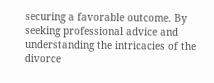securing a favorable outcome. By seeking professional advice and understanding the intricacies of the divorce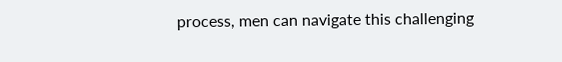process, men can navigate this challenging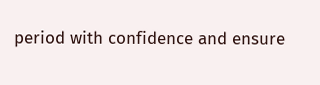period with confidence and ensure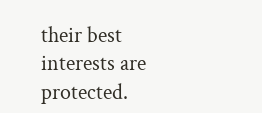their best interests are protected.